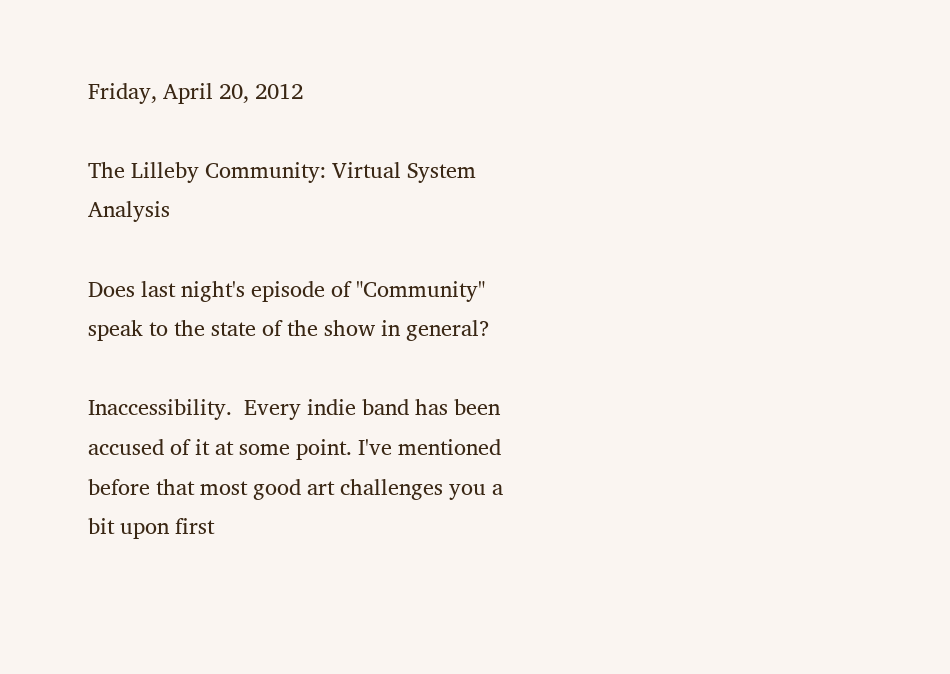Friday, April 20, 2012

The Lilleby Community: Virtual System Analysis

Does last night's episode of "Community" speak to the state of the show in general?

Inaccessibility.  Every indie band has been accused of it at some point. I've mentioned before that most good art challenges you a bit upon first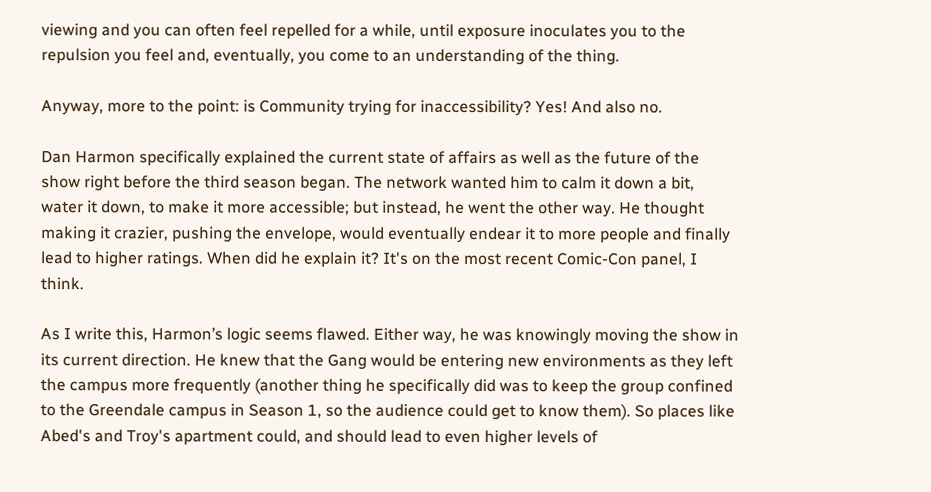viewing and you can often feel repelled for a while, until exposure inoculates you to the repulsion you feel and, eventually, you come to an understanding of the thing.

Anyway, more to the point: is Community trying for inaccessibility? Yes! And also no.

Dan Harmon specifically explained the current state of affairs as well as the future of the show right before the third season began. The network wanted him to calm it down a bit, water it down, to make it more accessible; but instead, he went the other way. He thought making it crazier, pushing the envelope, would eventually endear it to more people and finally lead to higher ratings. When did he explain it? It's on the most recent Comic-Con panel, I think.

As I write this, Harmon’s logic seems flawed. Either way, he was knowingly moving the show in its current direction. He knew that the Gang would be entering new environments as they left the campus more frequently (another thing he specifically did was to keep the group confined to the Greendale campus in Season 1, so the audience could get to know them). So places like Abed's and Troy's apartment could, and should lead to even higher levels of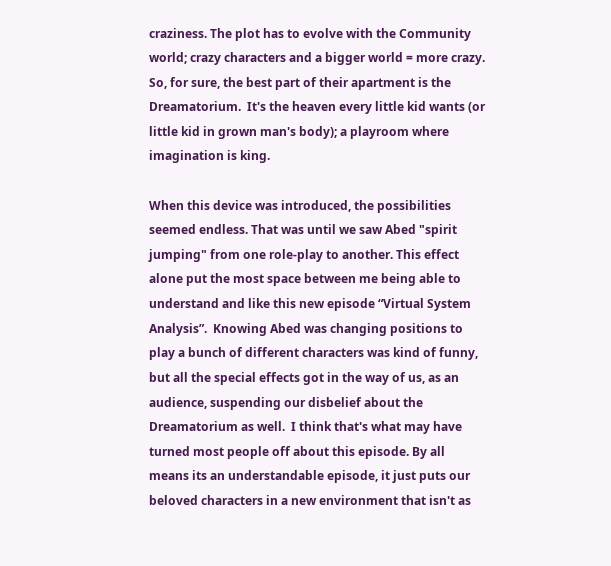craziness. The plot has to evolve with the Community world; crazy characters and a bigger world = more crazy.  So, for sure, the best part of their apartment is the Dreamatorium.  It's the heaven every little kid wants (or little kid in grown man's body); a playroom where imagination is king.

When this device was introduced, the possibilities seemed endless. That was until we saw Abed "spirit jumping" from one role-play to another. This effect alone put the most space between me being able to understand and like this new episode “Virtual System Analysis”.  Knowing Abed was changing positions to play a bunch of different characters was kind of funny, but all the special effects got in the way of us, as an audience, suspending our disbelief about the Dreamatorium as well.  I think that's what may have turned most people off about this episode. By all means its an understandable episode, it just puts our beloved characters in a new environment that isn't as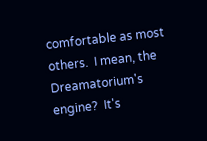comfortable as most others.  I mean, the Dreamatorium's engine?  It's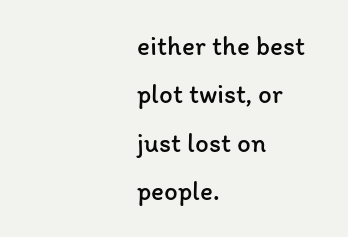either the best plot twist, or just lost on people.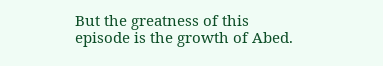But the greatness of this episode is the growth of Abed.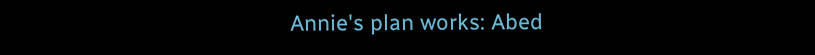Annie's plan works: Abed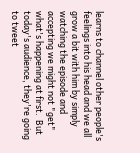learns to channel other people's feelings into his head and we all grow a bit with him by simply watching the episode and accepting we might not "get" what's happening at first.  But today's audience, they're going to tweet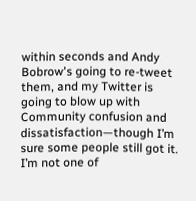within seconds and Andy Bobrow's going to re-tweet them, and my Twitter is going to blow up with Community confusion and dissatisfaction—though I’m sure some people still got it. I’m not one of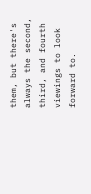them, but there's always the second, third, and fourth viewings to look forward to.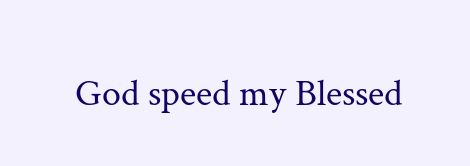God speed my Blessed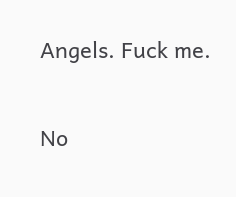Angels. Fuck me.

No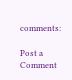comments:

Post a Comment